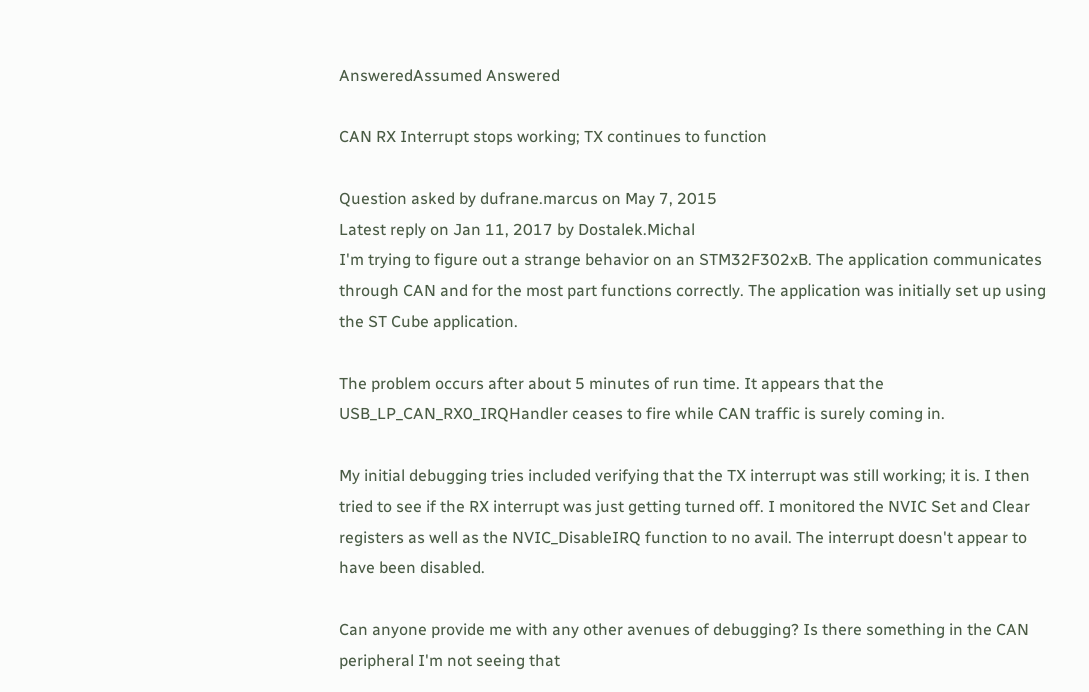AnsweredAssumed Answered

CAN RX Interrupt stops working; TX continues to function

Question asked by dufrane.marcus on May 7, 2015
Latest reply on Jan 11, 2017 by Dostalek.Michal
I'm trying to figure out a strange behavior on an STM32F302xB. The application communicates through CAN and for the most part functions correctly. The application was initially set up using the ST Cube application.

The problem occurs after about 5 minutes of run time. It appears that the USB_LP_CAN_RX0_IRQHandler ceases to fire while CAN traffic is surely coming in.

My initial debugging tries included verifying that the TX interrupt was still working; it is. I then tried to see if the RX interrupt was just getting turned off. I monitored the NVIC Set and Clear registers as well as the NVIC_DisableIRQ function to no avail. The interrupt doesn't appear to have been disabled.

Can anyone provide me with any other avenues of debugging? Is there something in the CAN peripheral I'm not seeing that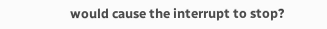would cause the interrupt to stop?